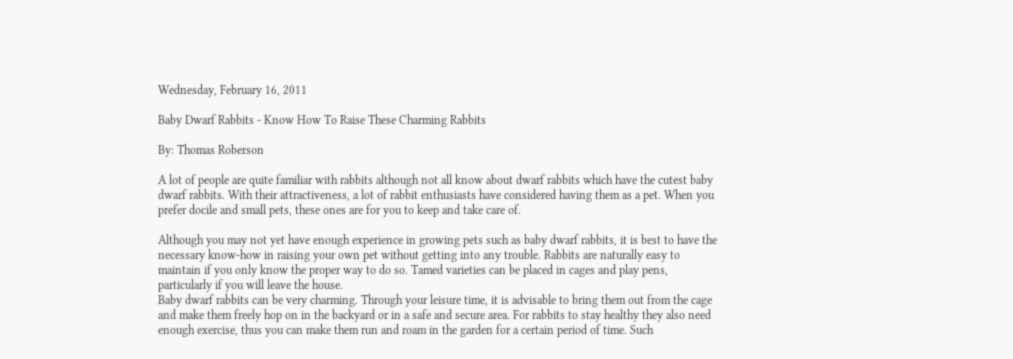Wednesday, February 16, 2011

Baby Dwarf Rabbits - Know How To Raise These Charming Rabbits

By: Thomas Roberson

A lot of people are quite familiar with rabbits although not all know about dwarf rabbits which have the cutest baby dwarf rabbits. With their attractiveness, a lot of rabbit enthusiasts have considered having them as a pet. When you prefer docile and small pets, these ones are for you to keep and take care of.

Although you may not yet have enough experience in growing pets such as baby dwarf rabbits, it is best to have the necessary know-how in raising your own pet without getting into any trouble. Rabbits are naturally easy to maintain if you only know the proper way to do so. Tamed varieties can be placed in cages and play pens, particularly if you will leave the house.
Baby dwarf rabbits can be very charming. Through your leisure time, it is advisable to bring them out from the cage and make them freely hop on in the backyard or in a safe and secure area. For rabbits to stay healthy they also need enough exercise, thus you can make them run and roam in the garden for a certain period of time. Such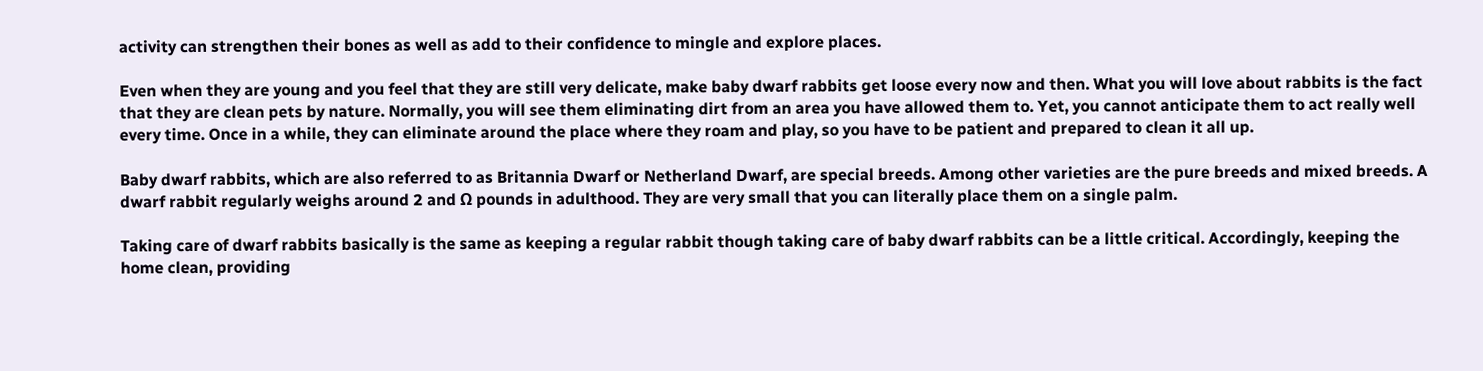activity can strengthen their bones as well as add to their confidence to mingle and explore places.

Even when they are young and you feel that they are still very delicate, make baby dwarf rabbits get loose every now and then. What you will love about rabbits is the fact that they are clean pets by nature. Normally, you will see them eliminating dirt from an area you have allowed them to. Yet, you cannot anticipate them to act really well every time. Once in a while, they can eliminate around the place where they roam and play, so you have to be patient and prepared to clean it all up.

Baby dwarf rabbits, which are also referred to as Britannia Dwarf or Netherland Dwarf, are special breeds. Among other varieties are the pure breeds and mixed breeds. A dwarf rabbit regularly weighs around 2 and Ω pounds in adulthood. They are very small that you can literally place them on a single palm.

Taking care of dwarf rabbits basically is the same as keeping a regular rabbit though taking care of baby dwarf rabbits can be a little critical. Accordingly, keeping the home clean, providing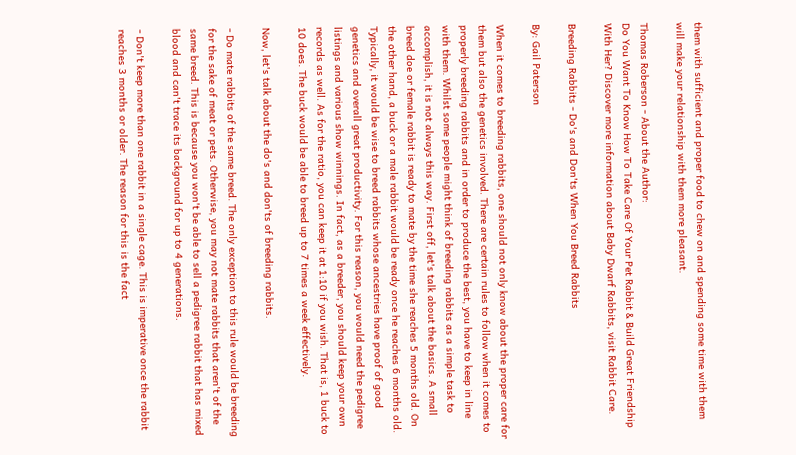them with sufficient and proper food to chew on and spending some time with them will make your relationship with them more pleasant.

Thomas Roberson - About the Author:
Do You Want To Know How To Take Care Of Your Pet Rabbit & Build Great Friendship With Her? Discover more information about Baby Dwarf Rabbits, visit Rabbit Care.

Breeding Rabbits - Do's and Don'ts When You Breed Rabbits

By: Gail Paterson

When it comes to breeding rabbits, one should not only know about the proper care for them but also the genetics involved. There are certain rules to follow when it comes to properly breeding rabbits and in order to produce the best, you have to keep in line with them. Whilst some people might think of breeding rabbits as a simple task to accomplish, it is not always this way. First off, let's talk about the basics. A small breed doe or female rabbit is ready to mate by the time she reaches 5 months old. On the other hand, a buck or a male rabbit would be ready once he reaches 6 months old. Typically, it would be wise to breed rabbits whose ancestries have proof of good genetics and overall great productivity. For this reason, you would need the pedigree listings and various show winnings. In fact, as a breeder, you should keep your own records as well. As for the ratio, you can keep it at 1:10 if you wish. That is, 1 buck to 10 does. The buck would be able to breed up to 7 times a week effectively.

Now, let's talk about the do's and don'ts of breeding rabbits.

- Do mate rabbits of the same breed. The only exception to this rule would be breeding for the sake of meat or pets. Otherwise, you may not mate rabbits that aren't of the same breed. This is because you won't be able to sell a pedigree rabbit that has mixed blood and can't trace its background for up to 4 generations.

- Don't keep more than one rabbit in a single cage. This is imperative once the rabbit reaches 3 months or older. The reason for this is the fact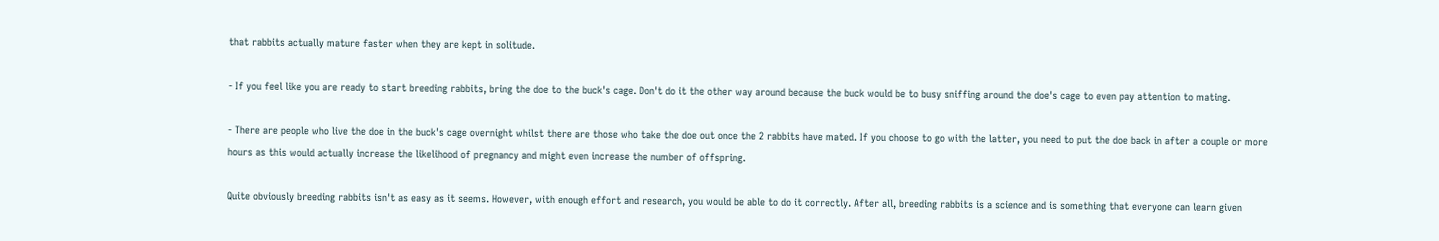that rabbits actually mature faster when they are kept in solitude.

- If you feel like you are ready to start breeding rabbits, bring the doe to the buck's cage. Don't do it the other way around because the buck would be to busy sniffing around the doe's cage to even pay attention to mating.

- There are people who live the doe in the buck's cage overnight whilst there are those who take the doe out once the 2 rabbits have mated. If you choose to go with the latter, you need to put the doe back in after a couple or more hours as this would actually increase the likelihood of pregnancy and might even increase the number of offspring.

Quite obviously breeding rabbits isn't as easy as it seems. However, with enough effort and research, you would be able to do it correctly. After all, breeding rabbits is a science and is something that everyone can learn given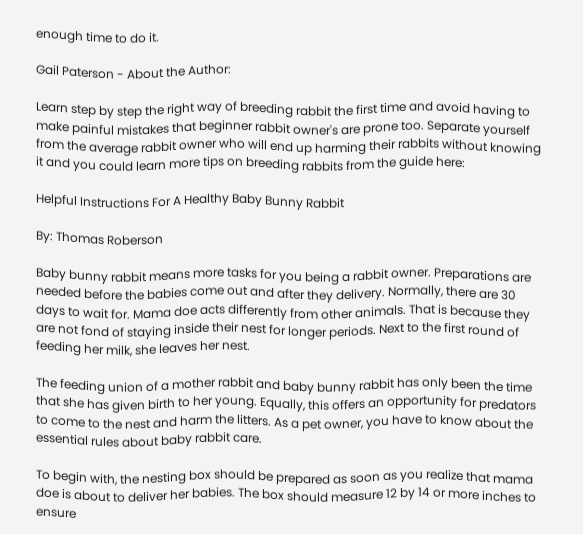enough time to do it.

Gail Paterson - About the Author:

Learn step by step the right way of breeding rabbit the first time and avoid having to make painful mistakes that beginner rabbit owner's are prone too. Separate yourself from the average rabbit owner who will end up harming their rabbits without knowing it and you could learn more tips on breeding rabbits from the guide here:

Helpful Instructions For A Healthy Baby Bunny Rabbit

By: Thomas Roberson

Baby bunny rabbit means more tasks for you being a rabbit owner. Preparations are needed before the babies come out and after they delivery. Normally, there are 30 days to wait for. Mama doe acts differently from other animals. That is because they are not fond of staying inside their nest for longer periods. Next to the first round of feeding her milk, she leaves her nest.

The feeding union of a mother rabbit and baby bunny rabbit has only been the time that she has given birth to her young. Equally, this offers an opportunity for predators to come to the nest and harm the litters. As a pet owner, you have to know about the essential rules about baby rabbit care.

To begin with, the nesting box should be prepared as soon as you realize that mama doe is about to deliver her babies. The box should measure 12 by 14 or more inches to ensure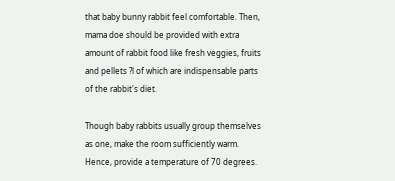that baby bunny rabbit feel comfortable. Then, mama doe should be provided with extra amount of rabbit food like fresh veggies, fruits and pellets ?l of which are indispensable parts of the rabbit's diet.

Though baby rabbits usually group themselves as one, make the room sufficiently warm. Hence, provide a temperature of 70 degrees.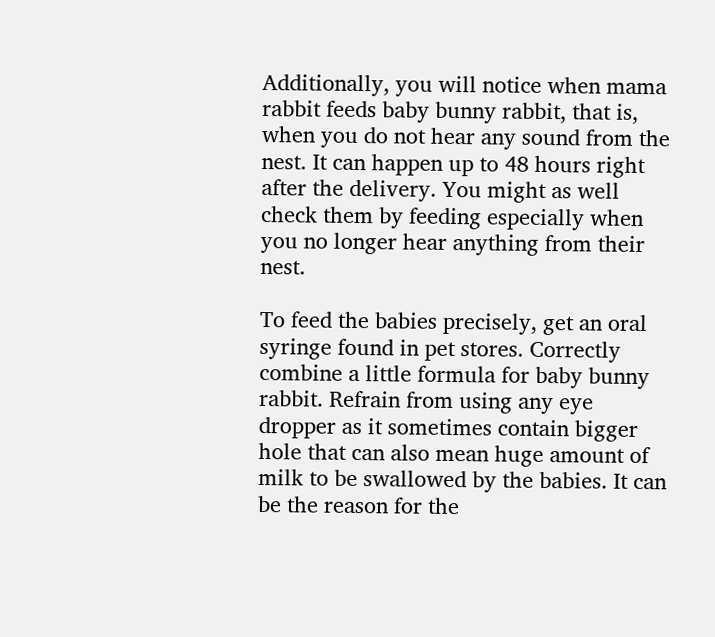Additionally, you will notice when mama rabbit feeds baby bunny rabbit, that is, when you do not hear any sound from the nest. It can happen up to 48 hours right after the delivery. You might as well check them by feeding especially when you no longer hear anything from their nest.

To feed the babies precisely, get an oral syringe found in pet stores. Correctly combine a little formula for baby bunny rabbit. Refrain from using any eye dropper as it sometimes contain bigger hole that can also mean huge amount of milk to be swallowed by the babies. It can be the reason for the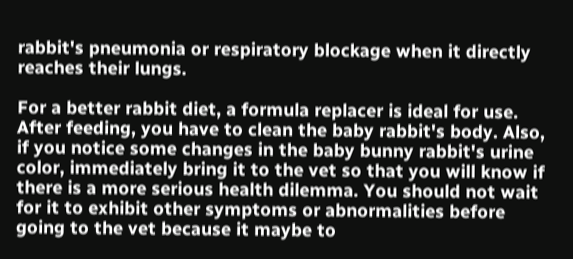rabbit's pneumonia or respiratory blockage when it directly reaches their lungs.

For a better rabbit diet, a formula replacer is ideal for use. After feeding, you have to clean the baby rabbit's body. Also, if you notice some changes in the baby bunny rabbit's urine color, immediately bring it to the vet so that you will know if there is a more serious health dilemma. You should not wait for it to exhibit other symptoms or abnormalities before going to the vet because it maybe to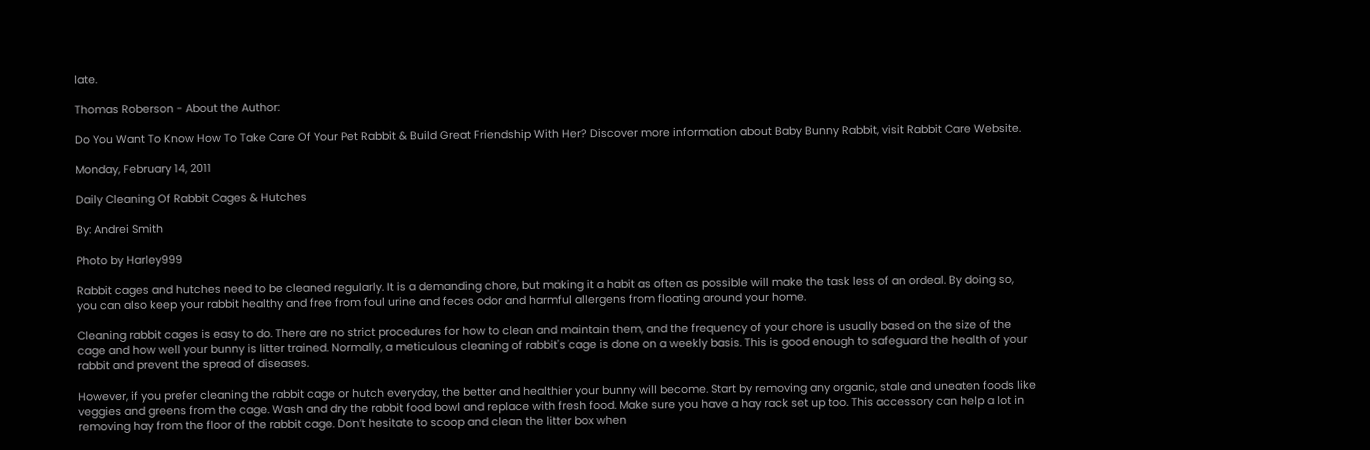late.

Thomas Roberson - About the Author:

Do You Want To Know How To Take Care Of Your Pet Rabbit & Build Great Friendship With Her? Discover more information about Baby Bunny Rabbit, visit Rabbit Care Website.

Monday, February 14, 2011

Daily Cleaning Of Rabbit Cages & Hutches

By: Andrei Smith

Photo by Harley999

Rabbit cages and hutches need to be cleaned regularly. It is a demanding chore, but making it a habit as often as possible will make the task less of an ordeal. By doing so, you can also keep your rabbit healthy and free from foul urine and feces odor and harmful allergens from floating around your home.

Cleaning rabbit cages is easy to do. There are no strict procedures for how to clean and maintain them, and the frequency of your chore is usually based on the size of the cage and how well your bunny is litter trained. Normally, a meticulous cleaning of rabbit's cage is done on a weekly basis. This is good enough to safeguard the health of your rabbit and prevent the spread of diseases.

However, if you prefer cleaning the rabbit cage or hutch everyday, the better and healthier your bunny will become. Start by removing any organic, stale and uneaten foods like veggies and greens from the cage. Wash and dry the rabbit food bowl and replace with fresh food. Make sure you have a hay rack set up too. This accessory can help a lot in removing hay from the floor of the rabbit cage. Don’t hesitate to scoop and clean the litter box when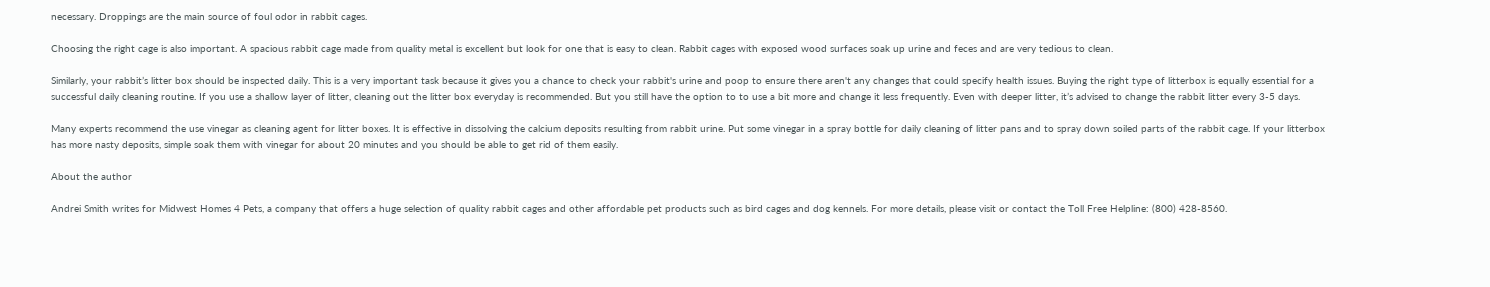necessary. Droppings are the main source of foul odor in rabbit cages.

Choosing the right cage is also important. A spacious rabbit cage made from quality metal is excellent but look for one that is easy to clean. Rabbit cages with exposed wood surfaces soak up urine and feces and are very tedious to clean.

Similarly, your rabbit’s litter box should be inspected daily. This is a very important task because it gives you a chance to check your rabbit's urine and poop to ensure there aren't any changes that could specify health issues. Buying the right type of litterbox is equally essential for a successful daily cleaning routine. If you use a shallow layer of litter, cleaning out the litter box everyday is recommended. But you still have the option to to use a bit more and change it less frequently. Even with deeper litter, it’s advised to change the rabbit litter every 3-5 days.

Many experts recommend the use vinegar as cleaning agent for litter boxes. It is effective in dissolving the calcium deposits resulting from rabbit urine. Put some vinegar in a spray bottle for daily cleaning of litter pans and to spray down soiled parts of the rabbit cage. If your litterbox has more nasty deposits, simple soak them with vinegar for about 20 minutes and you should be able to get rid of them easily.

About the author

Andrei Smith writes for Midwest Homes 4 Pets, a company that offers a huge selection of quality rabbit cages and other affordable pet products such as bird cages and dog kennels. For more details, please visit or contact the Toll Free Helpline: (800) 428-8560.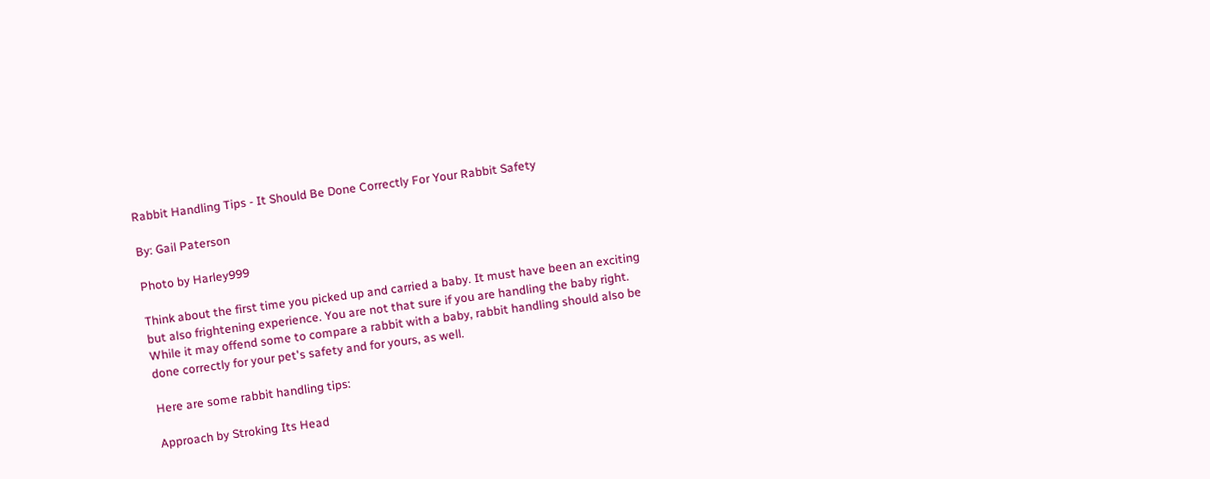Rabbit Handling Tips - It Should Be Done Correctly For Your Rabbit Safety

By: Gail Paterson

Photo by Harley999

Think about the first time you picked up and carried a baby. It must have been an exciting but also frightening experience. You are not that sure if you are handling the baby right. While it may offend some to compare a rabbit with a baby, rabbit handling should also be done correctly for your pet's safety and for yours, as well.

Here are some rabbit handling tips:

Approach by Stroking Its Head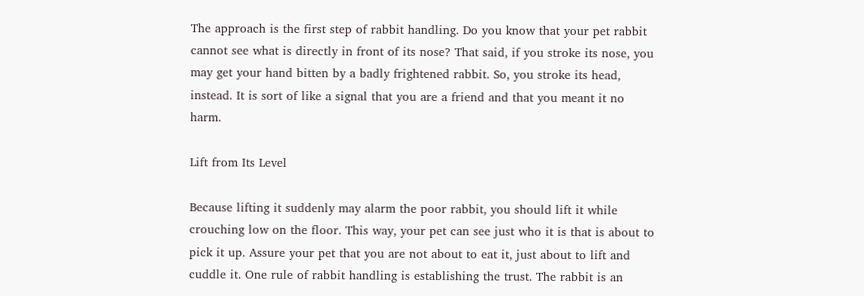The approach is the first step of rabbit handling. Do you know that your pet rabbit cannot see what is directly in front of its nose? That said, if you stroke its nose, you may get your hand bitten by a badly frightened rabbit. So, you stroke its head, instead. It is sort of like a signal that you are a friend and that you meant it no harm.

Lift from Its Level

Because lifting it suddenly may alarm the poor rabbit, you should lift it while crouching low on the floor. This way, your pet can see just who it is that is about to pick it up. Assure your pet that you are not about to eat it, just about to lift and cuddle it. One rule of rabbit handling is establishing the trust. The rabbit is an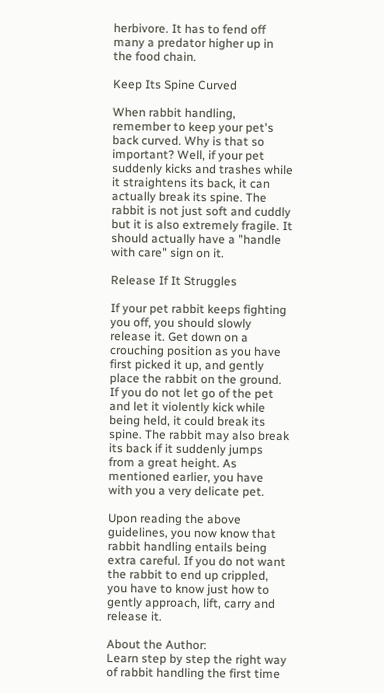herbivore. It has to fend off many a predator higher up in the food chain.

Keep Its Spine Curved

When rabbit handling, remember to keep your pet's back curved. Why is that so important? Well, if your pet suddenly kicks and trashes while it straightens its back, it can actually break its spine. The rabbit is not just soft and cuddly but it is also extremely fragile. It should actually have a "handle with care" sign on it.

Release If It Struggles

If your pet rabbit keeps fighting you off, you should slowly release it. Get down on a crouching position as you have first picked it up, and gently place the rabbit on the ground. If you do not let go of the pet and let it violently kick while being held, it could break its spine. The rabbit may also break its back if it suddenly jumps from a great height. As mentioned earlier, you have with you a very delicate pet.

Upon reading the above guidelines, you now know that rabbit handling entails being extra careful. If you do not want the rabbit to end up crippled, you have to know just how to gently approach, lift, carry and release it.

About the Author:
Learn step by step the right way of rabbit handling the first time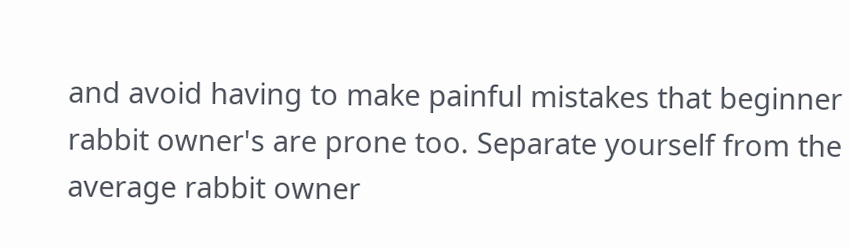and avoid having to make painful mistakes that beginner rabbit owner's are prone too. Separate yourself from the average rabbit owner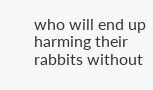who will end up harming their rabbits without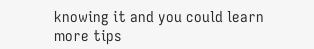knowing it and you could learn more tips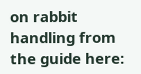on rabbit handling from the guide here: